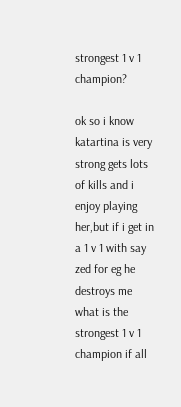strongest 1 v 1 champion?

ok so i know katartina is very strong gets lots of kills and i enjoy playing her,but if i get in a 1 v 1 with say zed for eg he destroys me what is the strongest 1 v 1 champion if all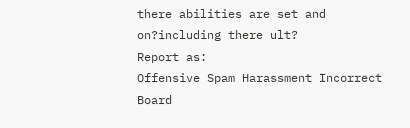there abilities are set and on?including there ult?
Report as:
Offensive Spam Harassment Incorrect Board